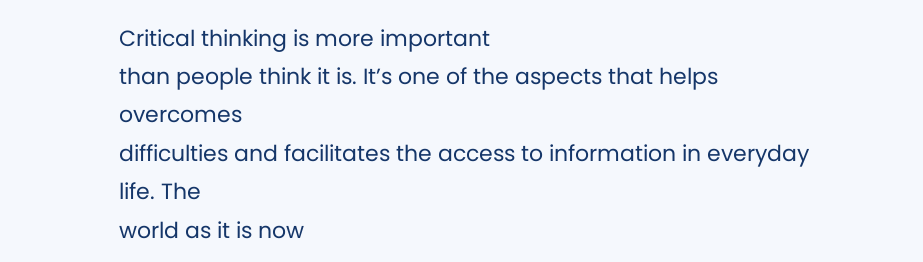Critical thinking is more important
than people think it is. It’s one of the aspects that helps overcomes
difficulties and facilitates the access to information in everyday life. The
world as it is now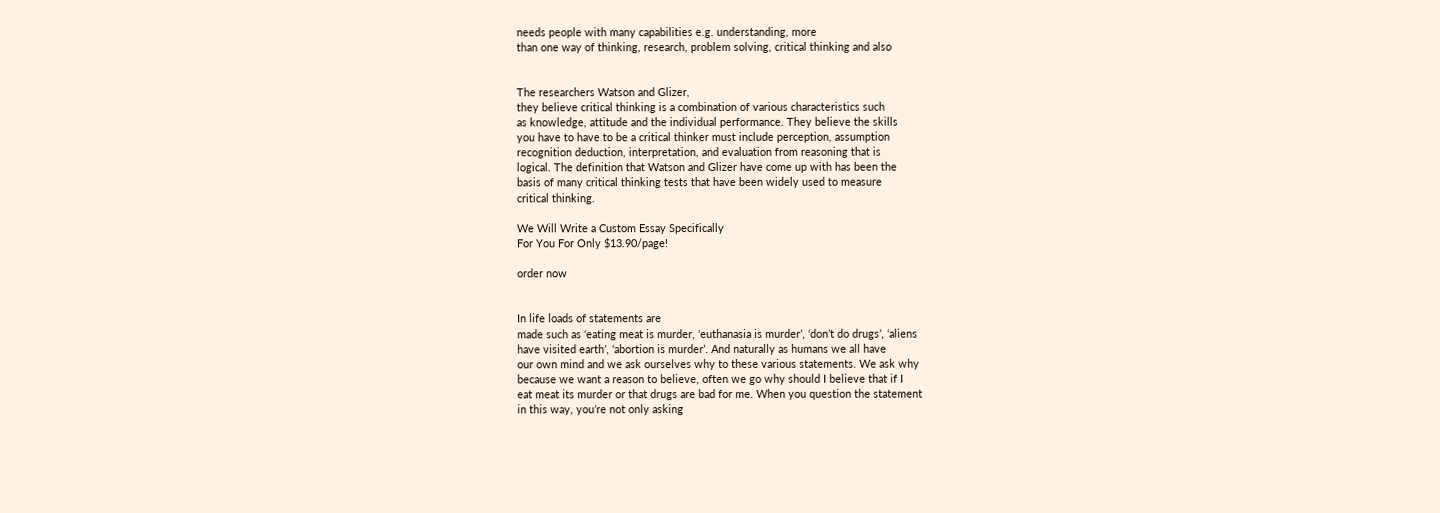needs people with many capabilities e.g. understanding, more
than one way of thinking, research, problem solving, critical thinking and also


The researchers Watson and Glizer,
they believe critical thinking is a combination of various characteristics such
as knowledge, attitude and the individual performance. They believe the skills
you have to have to be a critical thinker must include perception, assumption
recognition deduction, interpretation, and evaluation from reasoning that is
logical. The definition that Watson and Glizer have come up with has been the
basis of many critical thinking tests that have been widely used to measure
critical thinking.

We Will Write a Custom Essay Specifically
For You For Only $13.90/page!

order now


In life loads of statements are
made such as ‘eating meat is murder, ‘euthanasia is murder’, ‘don’t do drugs’, ‘aliens
have visited earth’, ‘abortion is murder’. And naturally as humans we all have
our own mind and we ask ourselves why to these various statements. We ask why
because we want a reason to believe, often we go why should I believe that if I
eat meat its murder or that drugs are bad for me. When you question the statement
in this way, you’re not only asking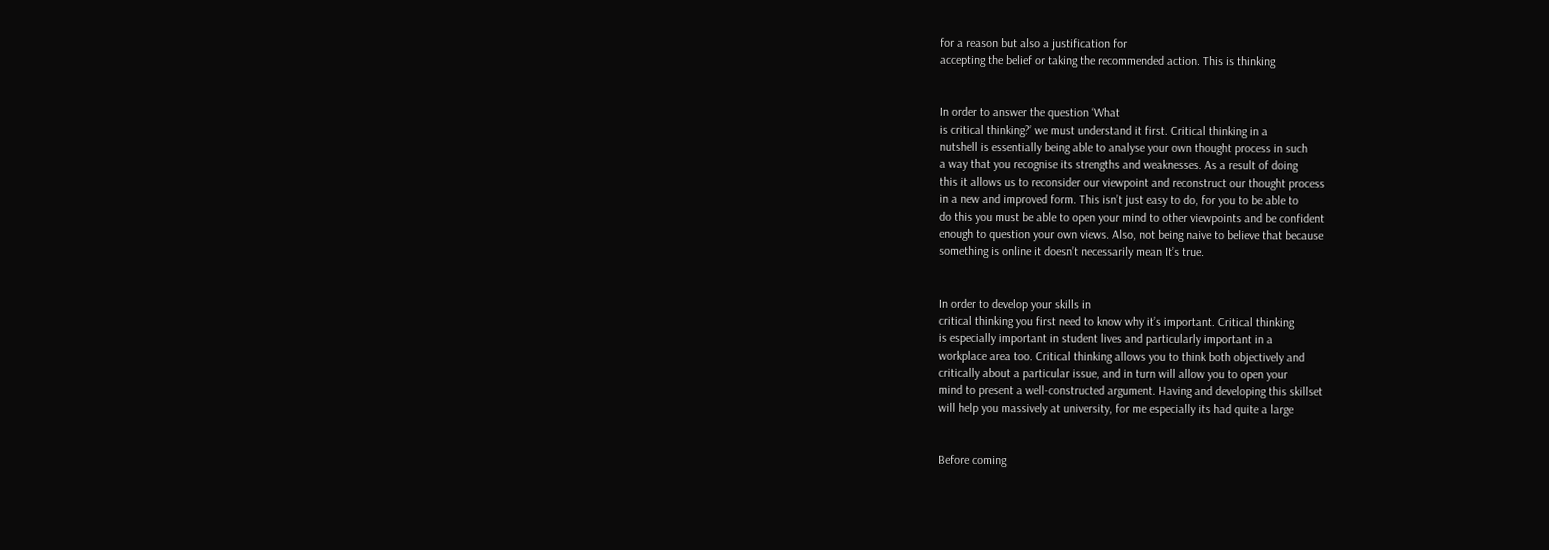for a reason but also a justification for
accepting the belief or taking the recommended action. This is thinking


In order to answer the question ‘What
is critical thinking?’ we must understand it first. Critical thinking in a
nutshell is essentially being able to analyse your own thought process in such
a way that you recognise its strengths and weaknesses. As a result of doing
this it allows us to reconsider our viewpoint and reconstruct our thought process
in a new and improved form. This isn’t just easy to do, for you to be able to
do this you must be able to open your mind to other viewpoints and be confident
enough to question your own views. Also, not being naive to believe that because
something is online it doesn’t necessarily mean It’s true.


In order to develop your skills in
critical thinking you first need to know why it’s important. Critical thinking
is especially important in student lives and particularly important in a
workplace area too. Critical thinking allows you to think both objectively and
critically about a particular issue, and in turn will allow you to open your
mind to present a well-constructed argument. Having and developing this skillset
will help you massively at university, for me especially its had quite a large


Before coming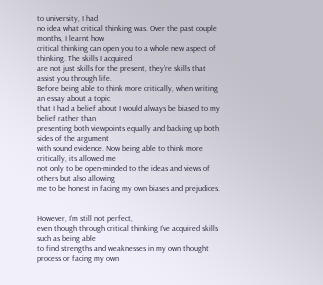to university, I had
no idea what critical thinking was. Over the past couple months, I learnt how
critical thinking can open you to a whole new aspect of thinking. The skills I acquired
are not just skills for the present, they’re skills that assist you through life.
Before being able to think more critically, when writing an essay about a topic
that I had a belief about I would always be biased to my belief rather than
presenting both viewpoints equally and backing up both sides of the argument
with sound evidence. Now being able to think more critically, its allowed me
not only to be open-minded to the ideas and views of others but also allowing
me to be honest in facing my own biases and prejudices.


However, I’m still not perfect,
even though through critical thinking I’ve acquired skills such as being able
to find strengths and weaknesses in my own thought process or facing my own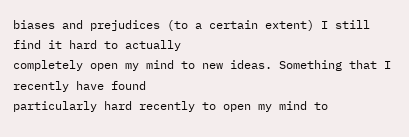biases and prejudices (to a certain extent) I still find it hard to actually
completely open my mind to new ideas. Something that I recently have found
particularly hard recently to open my mind to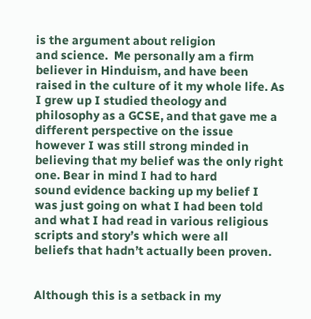is the argument about religion
and science.  Me personally am a firm
believer in Hinduism, and have been raised in the culture of it my whole life. As
I grew up I studied theology and philosophy as a GCSE, and that gave me a
different perspective on the issue however I was still strong minded in
believing that my belief was the only right one. Bear in mind I had to hard
sound evidence backing up my belief I was just going on what I had been told
and what I had read in various religious scripts and story’s which were all
beliefs that hadn’t actually been proven.


Although this is a setback in my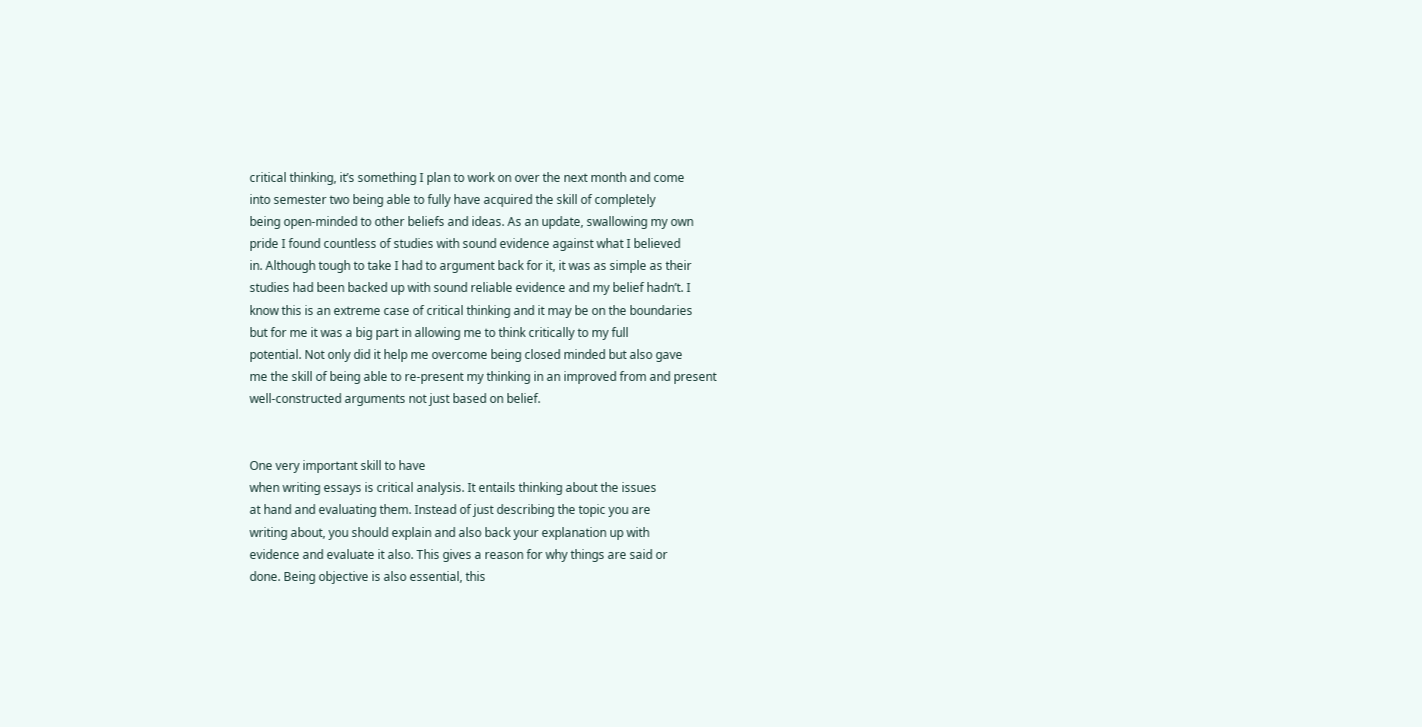critical thinking, it’s something I plan to work on over the next month and come
into semester two being able to fully have acquired the skill of completely
being open-minded to other beliefs and ideas. As an update, swallowing my own
pride I found countless of studies with sound evidence against what I believed
in. Although tough to take I had to argument back for it, it was as simple as their
studies had been backed up with sound reliable evidence and my belief hadn’t. I
know this is an extreme case of critical thinking and it may be on the boundaries
but for me it was a big part in allowing me to think critically to my full
potential. Not only did it help me overcome being closed minded but also gave
me the skill of being able to re-present my thinking in an improved from and present
well-constructed arguments not just based on belief.


One very important skill to have
when writing essays is critical analysis. It entails thinking about the issues
at hand and evaluating them. Instead of just describing the topic you are
writing about, you should explain and also back your explanation up with
evidence and evaluate it also. This gives a reason for why things are said or
done. Being objective is also essential, this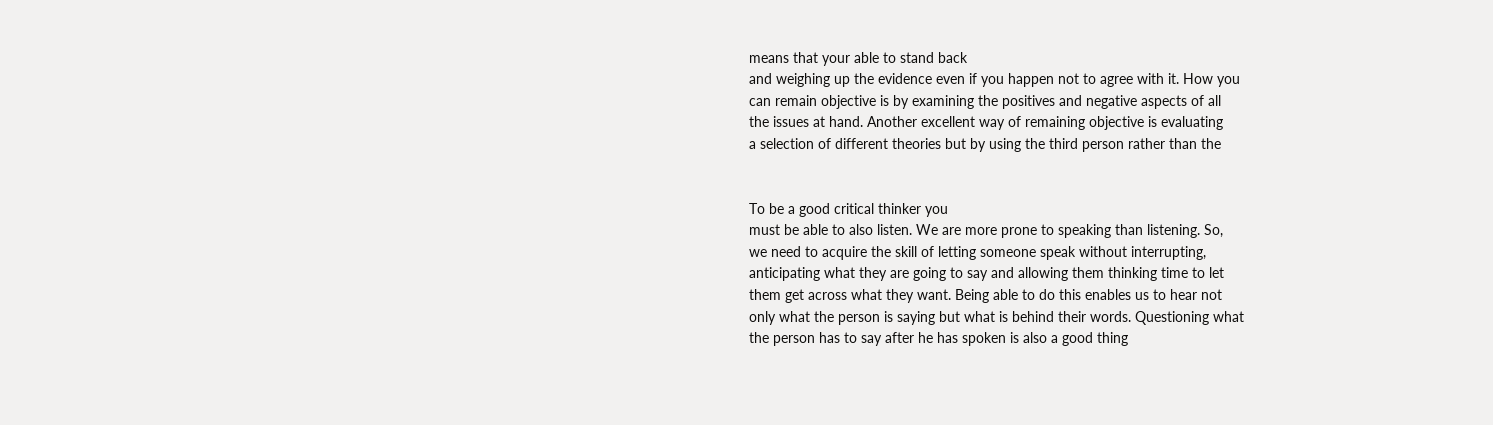means that your able to stand back
and weighing up the evidence even if you happen not to agree with it. How you
can remain objective is by examining the positives and negative aspects of all
the issues at hand. Another excellent way of remaining objective is evaluating
a selection of different theories but by using the third person rather than the


To be a good critical thinker you
must be able to also listen. We are more prone to speaking than listening. So,
we need to acquire the skill of letting someone speak without interrupting,
anticipating what they are going to say and allowing them thinking time to let
them get across what they want. Being able to do this enables us to hear not
only what the person is saying but what is behind their words. Questioning what
the person has to say after he has spoken is also a good thing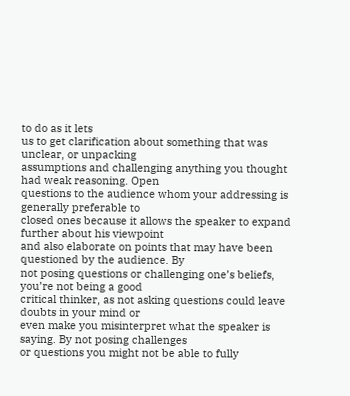to do as it lets
us to get clarification about something that was unclear, or unpacking
assumptions and challenging anything you thought had weak reasoning. Open
questions to the audience whom your addressing is generally preferable to
closed ones because it allows the speaker to expand further about his viewpoint
and also elaborate on points that may have been questioned by the audience. By
not posing questions or challenging one’s beliefs, you’re not being a good
critical thinker, as not asking questions could leave doubts in your mind or
even make you misinterpret what the speaker is saying. By not posing challenges
or questions you might not be able to fully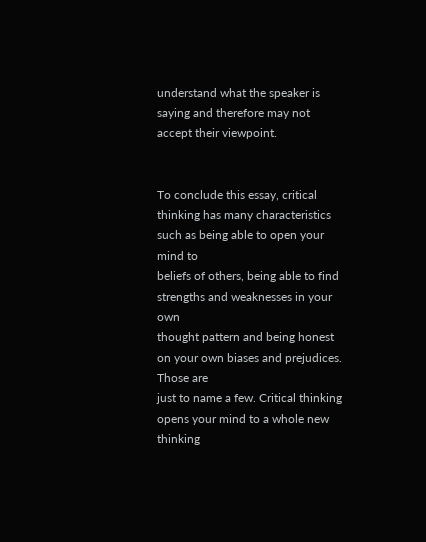understand what the speaker is
saying and therefore may not accept their viewpoint.


To conclude this essay, critical
thinking has many characteristics such as being able to open your mind to
beliefs of others, being able to find strengths and weaknesses in your own
thought pattern and being honest on your own biases and prejudices. Those are
just to name a few. Critical thinking opens your mind to a whole new thinking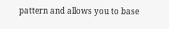pattern and allows you to base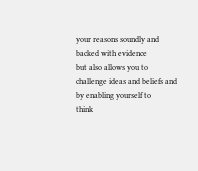your reasons soundly and backed with evidence
but also allows you to challenge ideas and beliefs and by enabling yourself to
think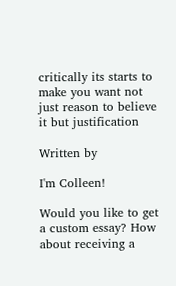critically its starts to make you want not just reason to believe it but justification

Written by

I'm Colleen!

Would you like to get a custom essay? How about receiving a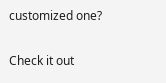customized one?

Check it out